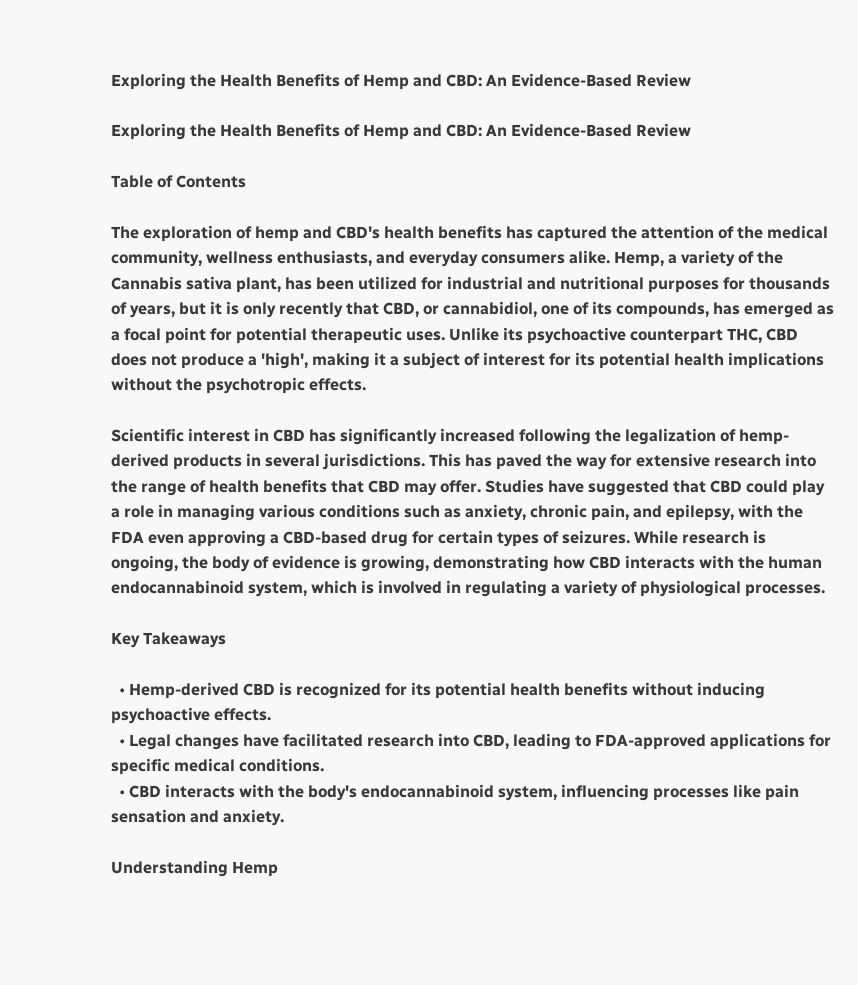Exploring the Health Benefits of Hemp and CBD: An Evidence-Based Review

Exploring the Health Benefits of Hemp and CBD: An Evidence-Based Review

Table of Contents

The exploration of hemp and CBD's health benefits has captured the attention of the medical community, wellness enthusiasts, and everyday consumers alike. Hemp, a variety of the Cannabis sativa plant, has been utilized for industrial and nutritional purposes for thousands of years, but it is only recently that CBD, or cannabidiol, one of its compounds, has emerged as a focal point for potential therapeutic uses. Unlike its psychoactive counterpart THC, CBD does not produce a 'high', making it a subject of interest for its potential health implications without the psychotropic effects.

Scientific interest in CBD has significantly increased following the legalization of hemp-derived products in several jurisdictions. This has paved the way for extensive research into the range of health benefits that CBD may offer. Studies have suggested that CBD could play a role in managing various conditions such as anxiety, chronic pain, and epilepsy, with the FDA even approving a CBD-based drug for certain types of seizures. While research is ongoing, the body of evidence is growing, demonstrating how CBD interacts with the human endocannabinoid system, which is involved in regulating a variety of physiological processes.

Key Takeaways

  • Hemp-derived CBD is recognized for its potential health benefits without inducing psychoactive effects.
  • Legal changes have facilitated research into CBD, leading to FDA-approved applications for specific medical conditions.
  • CBD interacts with the body's endocannabinoid system, influencing processes like pain sensation and anxiety.

Understanding Hemp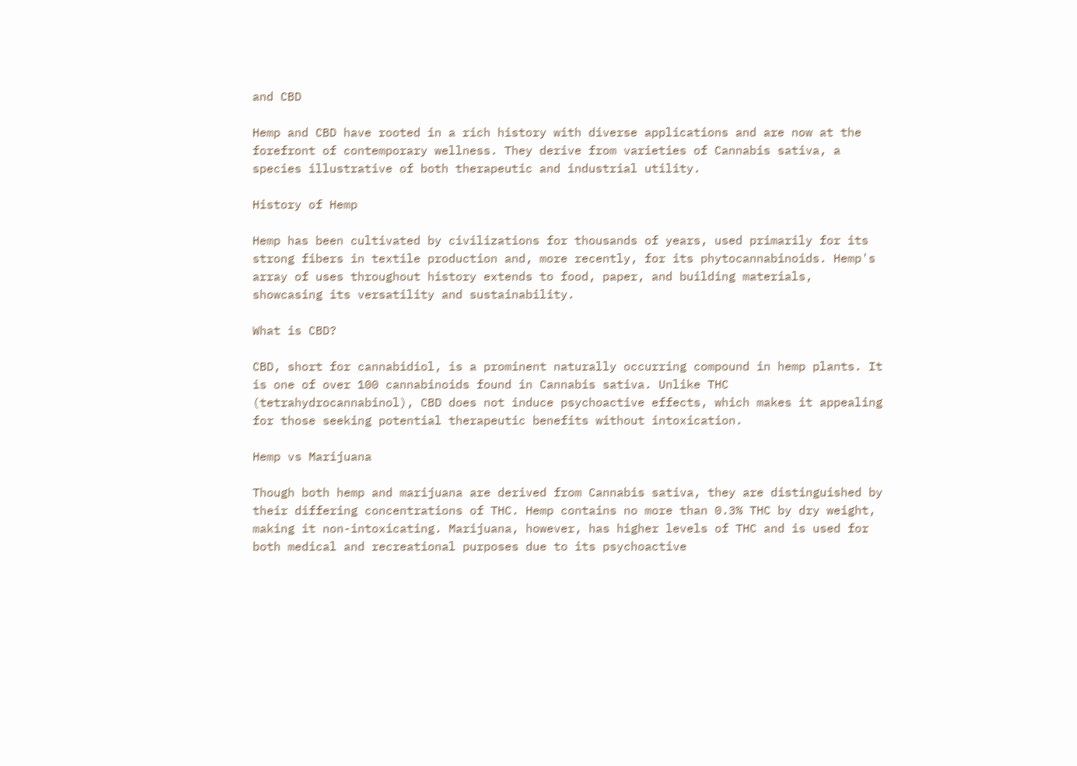and CBD

Hemp and CBD have rooted in a rich history with diverse applications and are now at the forefront of contemporary wellness. They derive from varieties of Cannabis sativa, a species illustrative of both therapeutic and industrial utility.

History of Hemp

Hemp has been cultivated by civilizations for thousands of years, used primarily for its strong fibers in textile production and, more recently, for its phytocannabinoids. Hemp's array of uses throughout history extends to food, paper, and building materials, showcasing its versatility and sustainability.

What is CBD?

CBD, short for cannabidiol, is a prominent naturally occurring compound in hemp plants. It is one of over 100 cannabinoids found in Cannabis sativa. Unlike THC (tetrahydrocannabinol), CBD does not induce psychoactive effects, which makes it appealing for those seeking potential therapeutic benefits without intoxication.

Hemp vs Marijuana

Though both hemp and marijuana are derived from Cannabis sativa, they are distinguished by their differing concentrations of THC. Hemp contains no more than 0.3% THC by dry weight, making it non-intoxicating. Marijuana, however, has higher levels of THC and is used for both medical and recreational purposes due to its psychoactive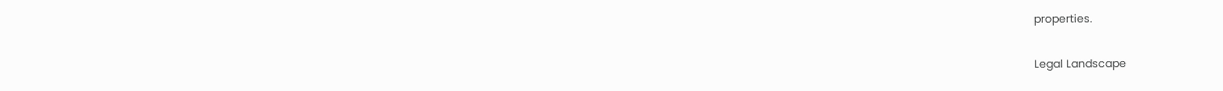properties.

Legal Landscape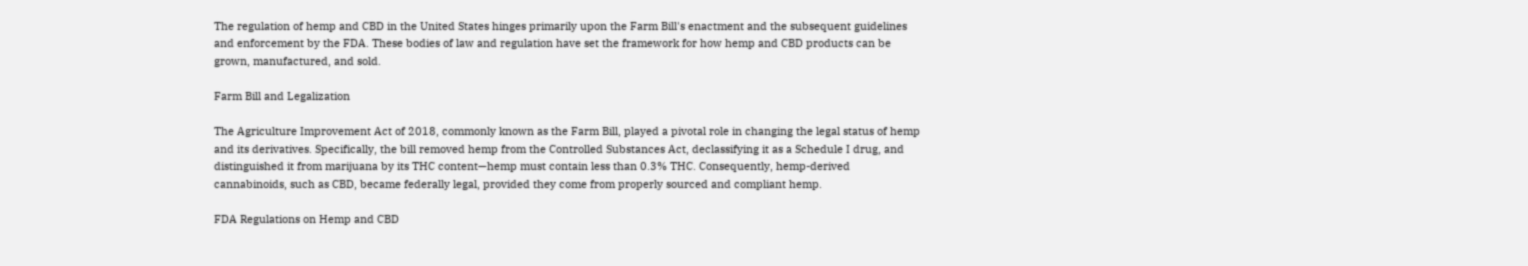The regulation of hemp and CBD in the United States hinges primarily upon the Farm Bill's enactment and the subsequent guidelines and enforcement by the FDA. These bodies of law and regulation have set the framework for how hemp and CBD products can be grown, manufactured, and sold.

Farm Bill and Legalization

The Agriculture Improvement Act of 2018, commonly known as the Farm Bill, played a pivotal role in changing the legal status of hemp and its derivatives. Specifically, the bill removed hemp from the Controlled Substances Act, declassifying it as a Schedule I drug, and distinguished it from marijuana by its THC content—hemp must contain less than 0.3% THC. Consequently, hemp-derived cannabinoids, such as CBD, became federally legal, provided they come from properly sourced and compliant hemp.

FDA Regulations on Hemp and CBD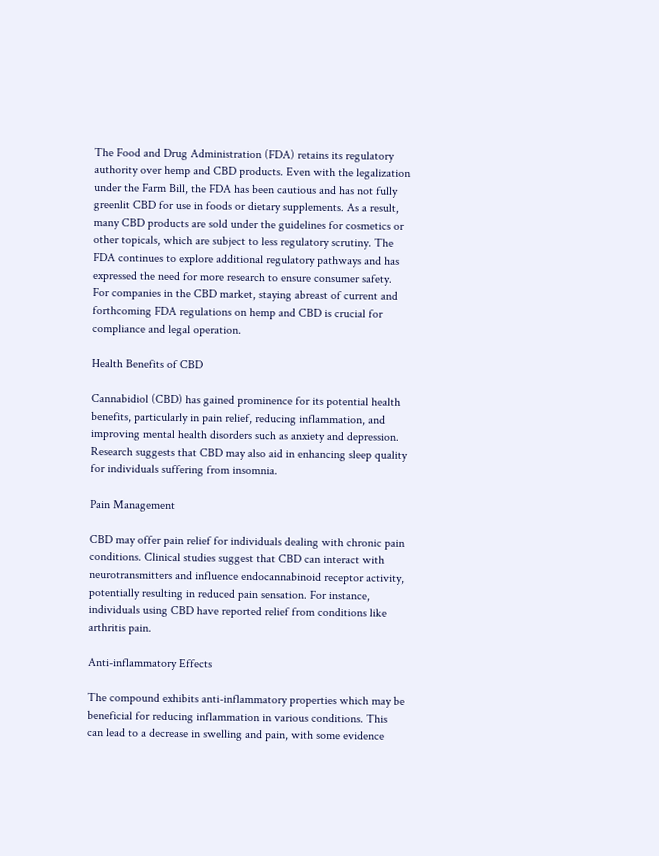The Food and Drug Administration (FDA) retains its regulatory authority over hemp and CBD products. Even with the legalization under the Farm Bill, the FDA has been cautious and has not fully greenlit CBD for use in foods or dietary supplements. As a result, many CBD products are sold under the guidelines for cosmetics or other topicals, which are subject to less regulatory scrutiny. The FDA continues to explore additional regulatory pathways and has expressed the need for more research to ensure consumer safety. For companies in the CBD market, staying abreast of current and forthcoming FDA regulations on hemp and CBD is crucial for compliance and legal operation.

Health Benefits of CBD

Cannabidiol (CBD) has gained prominence for its potential health benefits, particularly in pain relief, reducing inflammation, and improving mental health disorders such as anxiety and depression. Research suggests that CBD may also aid in enhancing sleep quality for individuals suffering from insomnia.

Pain Management

CBD may offer pain relief for individuals dealing with chronic pain conditions. Clinical studies suggest that CBD can interact with neurotransmitters and influence endocannabinoid receptor activity, potentially resulting in reduced pain sensation. For instance, individuals using CBD have reported relief from conditions like arthritis pain.

Anti-inflammatory Effects

The compound exhibits anti-inflammatory properties which may be beneficial for reducing inflammation in various conditions. This can lead to a decrease in swelling and pain, with some evidence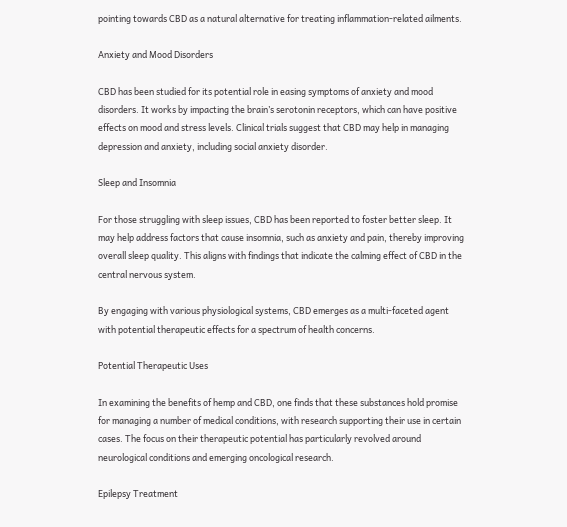pointing towards CBD as a natural alternative for treating inflammation-related ailments.

Anxiety and Mood Disorders

CBD has been studied for its potential role in easing symptoms of anxiety and mood disorders. It works by impacting the brain’s serotonin receptors, which can have positive effects on mood and stress levels. Clinical trials suggest that CBD may help in managing depression and anxiety, including social anxiety disorder.

Sleep and Insomnia

For those struggling with sleep issues, CBD has been reported to foster better sleep. It may help address factors that cause insomnia, such as anxiety and pain, thereby improving overall sleep quality. This aligns with findings that indicate the calming effect of CBD in the central nervous system.

By engaging with various physiological systems, CBD emerges as a multi-faceted agent with potential therapeutic effects for a spectrum of health concerns.

Potential Therapeutic Uses

In examining the benefits of hemp and CBD, one finds that these substances hold promise for managing a number of medical conditions, with research supporting their use in certain cases. The focus on their therapeutic potential has particularly revolved around neurological conditions and emerging oncological research.

Epilepsy Treatment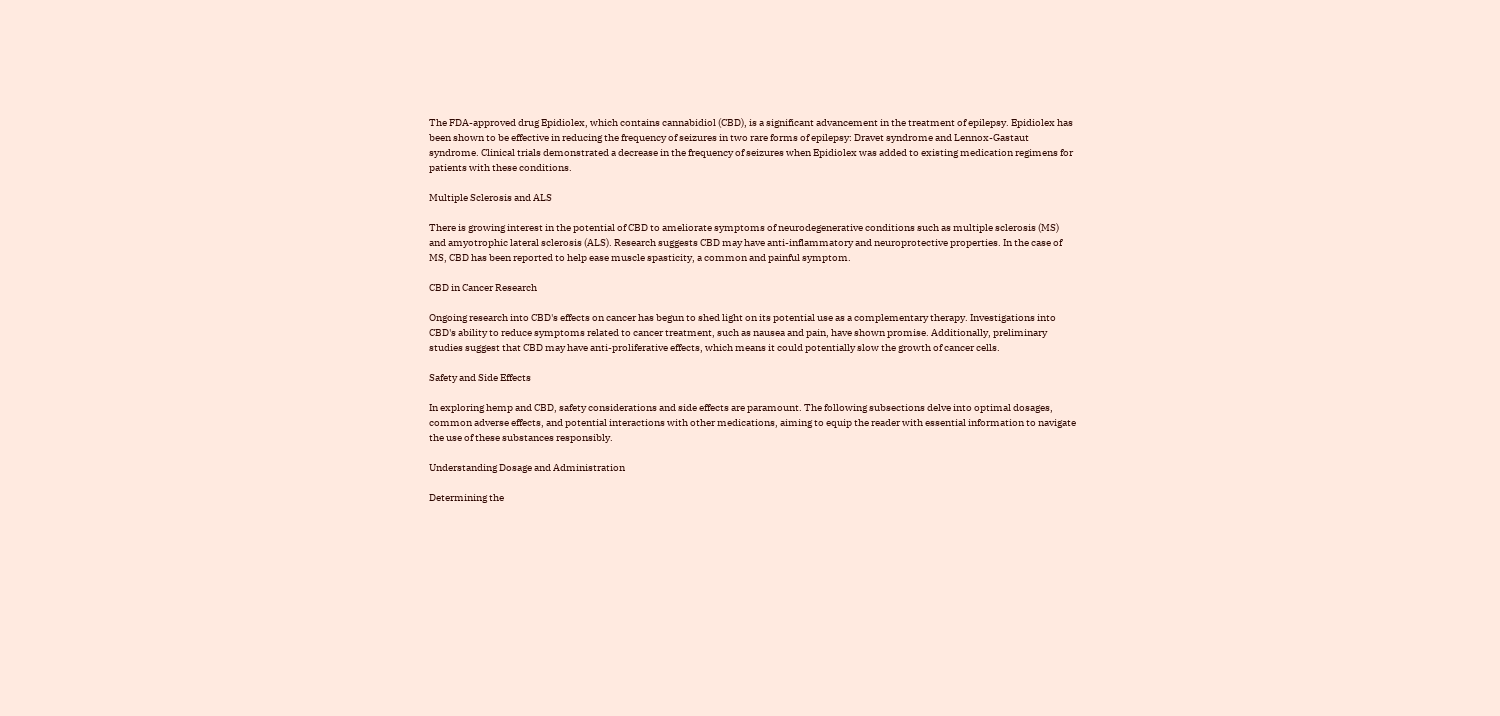The FDA-approved drug Epidiolex, which contains cannabidiol (CBD), is a significant advancement in the treatment of epilepsy. Epidiolex has been shown to be effective in reducing the frequency of seizures in two rare forms of epilepsy: Dravet syndrome and Lennox-Gastaut syndrome. Clinical trials demonstrated a decrease in the frequency of seizures when Epidiolex was added to existing medication regimens for patients with these conditions.

Multiple Sclerosis and ALS

There is growing interest in the potential of CBD to ameliorate symptoms of neurodegenerative conditions such as multiple sclerosis (MS) and amyotrophic lateral sclerosis (ALS). Research suggests CBD may have anti-inflammatory and neuroprotective properties. In the case of MS, CBD has been reported to help ease muscle spasticity, a common and painful symptom.

CBD in Cancer Research

Ongoing research into CBD's effects on cancer has begun to shed light on its potential use as a complementary therapy. Investigations into CBD's ability to reduce symptoms related to cancer treatment, such as nausea and pain, have shown promise. Additionally, preliminary studies suggest that CBD may have anti-proliferative effects, which means it could potentially slow the growth of cancer cells.

Safety and Side Effects

In exploring hemp and CBD, safety considerations and side effects are paramount. The following subsections delve into optimal dosages, common adverse effects, and potential interactions with other medications, aiming to equip the reader with essential information to navigate the use of these substances responsibly.

Understanding Dosage and Administration

Determining the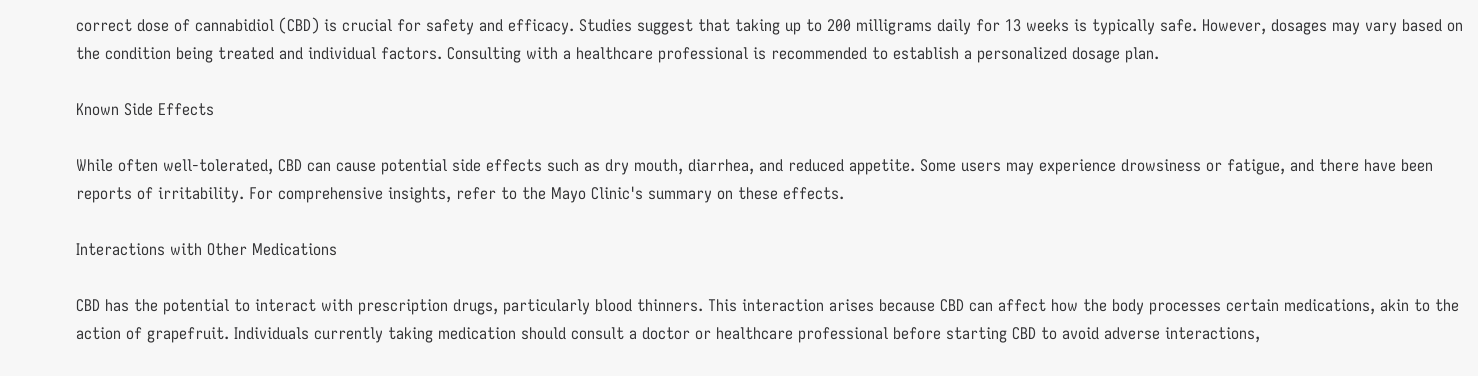correct dose of cannabidiol (CBD) is crucial for safety and efficacy. Studies suggest that taking up to 200 milligrams daily for 13 weeks is typically safe. However, dosages may vary based on the condition being treated and individual factors. Consulting with a healthcare professional is recommended to establish a personalized dosage plan.

Known Side Effects

While often well-tolerated, CBD can cause potential side effects such as dry mouth, diarrhea, and reduced appetite. Some users may experience drowsiness or fatigue, and there have been reports of irritability. For comprehensive insights, refer to the Mayo Clinic's summary on these effects.

Interactions with Other Medications

CBD has the potential to interact with prescription drugs, particularly blood thinners. This interaction arises because CBD can affect how the body processes certain medications, akin to the action of grapefruit. Individuals currently taking medication should consult a doctor or healthcare professional before starting CBD to avoid adverse interactions,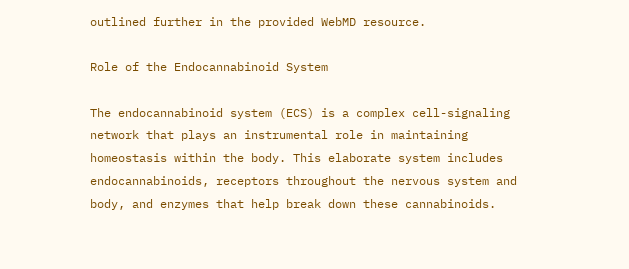outlined further in the provided WebMD resource.

Role of the Endocannabinoid System

The endocannabinoid system (ECS) is a complex cell-signaling network that plays an instrumental role in maintaining homeostasis within the body. This elaborate system includes endocannabinoids, receptors throughout the nervous system and body, and enzymes that help break down these cannabinoids.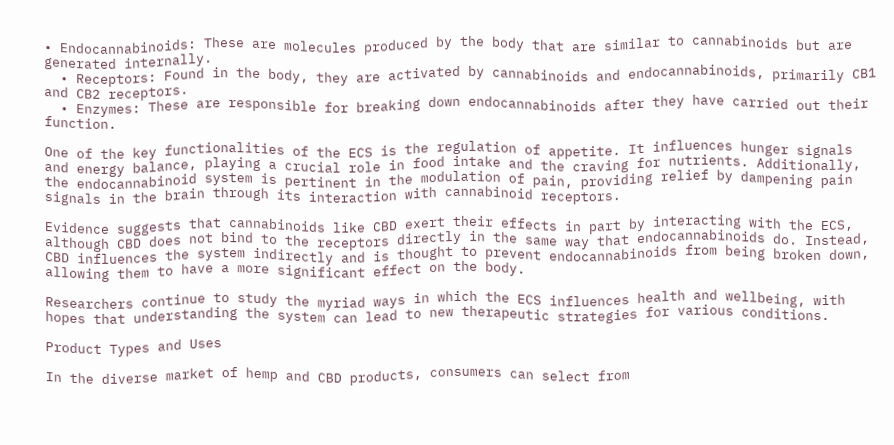• Endocannabinoids: These are molecules produced by the body that are similar to cannabinoids but are generated internally.
  • Receptors: Found in the body, they are activated by cannabinoids and endocannabinoids, primarily CB1 and CB2 receptors.
  • Enzymes: These are responsible for breaking down endocannabinoids after they have carried out their function.

One of the key functionalities of the ECS is the regulation of appetite. It influences hunger signals and energy balance, playing a crucial role in food intake and the craving for nutrients. Additionally, the endocannabinoid system is pertinent in the modulation of pain, providing relief by dampening pain signals in the brain through its interaction with cannabinoid receptors.

Evidence suggests that cannabinoids like CBD exert their effects in part by interacting with the ECS, although CBD does not bind to the receptors directly in the same way that endocannabinoids do. Instead, CBD influences the system indirectly and is thought to prevent endocannabinoids from being broken down, allowing them to have a more significant effect on the body.

Researchers continue to study the myriad ways in which the ECS influences health and wellbeing, with hopes that understanding the system can lead to new therapeutic strategies for various conditions.

Product Types and Uses

In the diverse market of hemp and CBD products, consumers can select from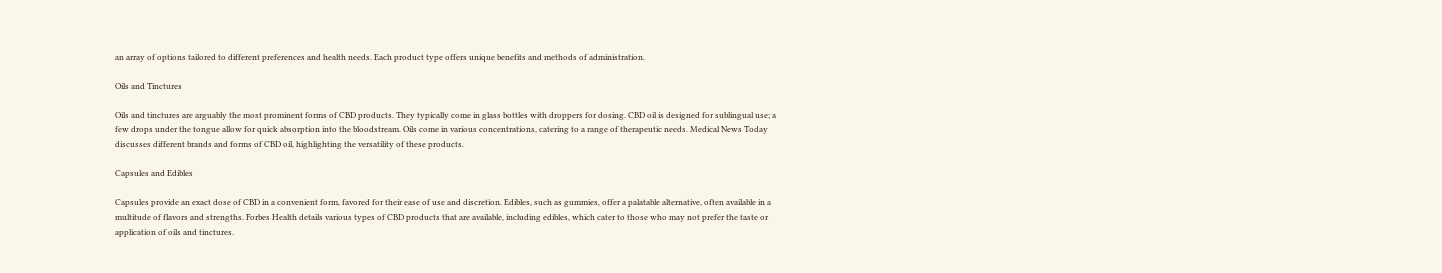an array of options tailored to different preferences and health needs. Each product type offers unique benefits and methods of administration.

Oils and Tinctures

Oils and tinctures are arguably the most prominent forms of CBD products. They typically come in glass bottles with droppers for dosing. CBD oil is designed for sublingual use; a few drops under the tongue allow for quick absorption into the bloodstream. Oils come in various concentrations, catering to a range of therapeutic needs. Medical News Today discusses different brands and forms of CBD oil, highlighting the versatility of these products.

Capsules and Edibles

Capsules provide an exact dose of CBD in a convenient form, favored for their ease of use and discretion. Edibles, such as gummies, offer a palatable alternative, often available in a multitude of flavors and strengths. Forbes Health details various types of CBD products that are available, including edibles, which cater to those who may not prefer the taste or application of oils and tinctures.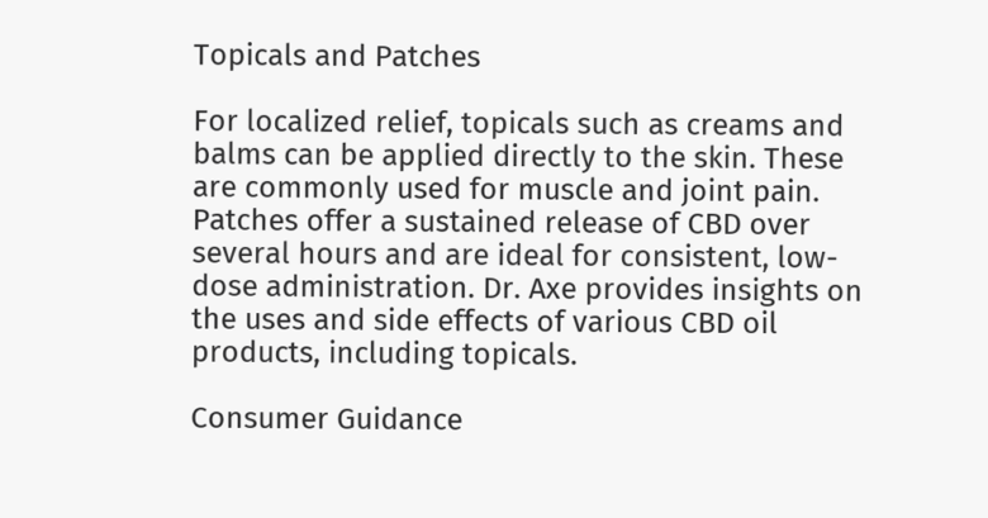Topicals and Patches

For localized relief, topicals such as creams and balms can be applied directly to the skin. These are commonly used for muscle and joint pain. Patches offer a sustained release of CBD over several hours and are ideal for consistent, low-dose administration. Dr. Axe provides insights on the uses and side effects of various CBD oil products, including topicals.

Consumer Guidance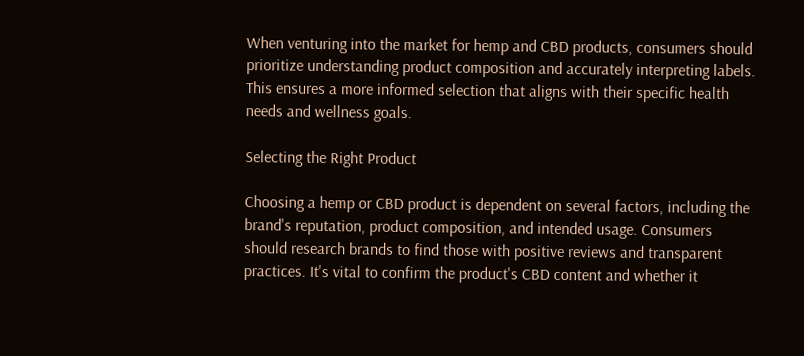When venturing into the market for hemp and CBD products, consumers should prioritize understanding product composition and accurately interpreting labels. This ensures a more informed selection that aligns with their specific health needs and wellness goals.

Selecting the Right Product

Choosing a hemp or CBD product is dependent on several factors, including the brand's reputation, product composition, and intended usage. Consumers should research brands to find those with positive reviews and transparent practices. It's vital to confirm the product's CBD content and whether it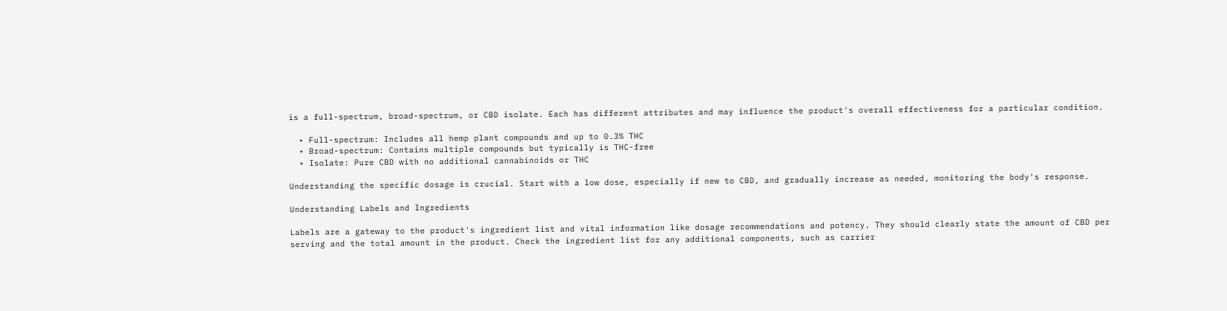is a full-spectrum, broad-spectrum, or CBD isolate. Each has different attributes and may influence the product's overall effectiveness for a particular condition.

  • Full-spectrum: Includes all hemp plant compounds and up to 0.3% THC
  • Broad-spectrum: Contains multiple compounds but typically is THC-free
  • Isolate: Pure CBD with no additional cannabinoids or THC

Understanding the specific dosage is crucial. Start with a low dose, especially if new to CBD, and gradually increase as needed, monitoring the body's response.

Understanding Labels and Ingredients

Labels are a gateway to the product's ingredient list and vital information like dosage recommendations and potency. They should clearly state the amount of CBD per serving and the total amount in the product. Check the ingredient list for any additional components, such as carrier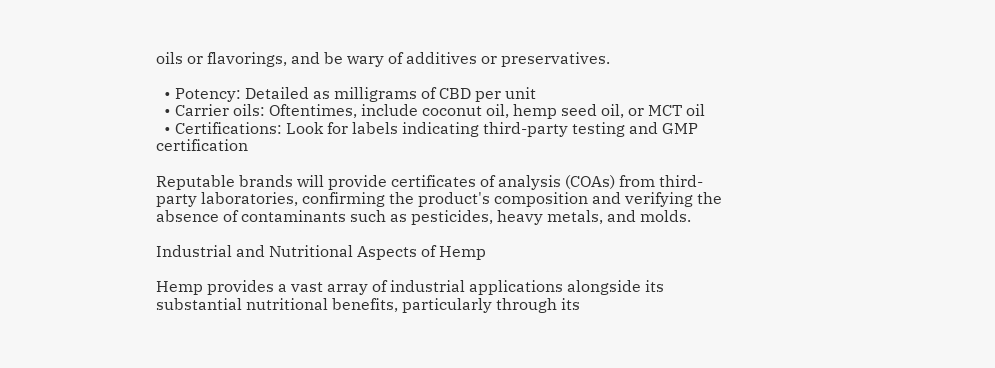oils or flavorings, and be wary of additives or preservatives.

  • Potency: Detailed as milligrams of CBD per unit
  • Carrier oils: Oftentimes, include coconut oil, hemp seed oil, or MCT oil
  • Certifications: Look for labels indicating third-party testing and GMP certification

Reputable brands will provide certificates of analysis (COAs) from third-party laboratories, confirming the product's composition and verifying the absence of contaminants such as pesticides, heavy metals, and molds.

Industrial and Nutritional Aspects of Hemp

Hemp provides a vast array of industrial applications alongside its substantial nutritional benefits, particularly through its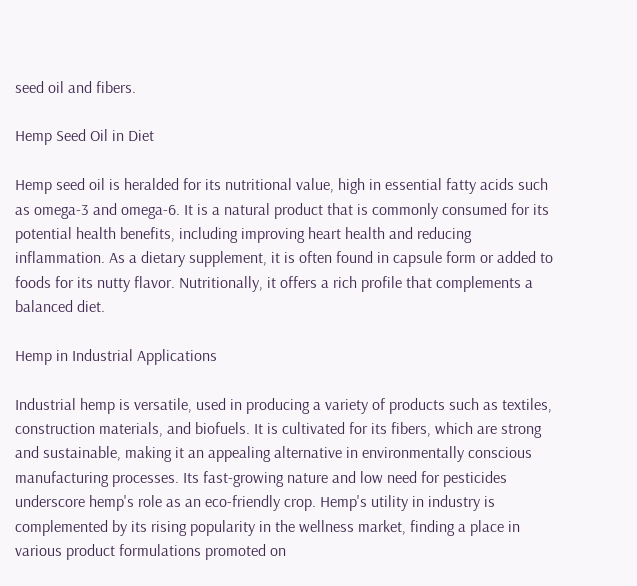seed oil and fibers.

Hemp Seed Oil in Diet

Hemp seed oil is heralded for its nutritional value, high in essential fatty acids such as omega-3 and omega-6. It is a natural product that is commonly consumed for its potential health benefits, including improving heart health and reducing inflammation. As a dietary supplement, it is often found in capsule form or added to foods for its nutty flavor. Nutritionally, it offers a rich profile that complements a balanced diet.

Hemp in Industrial Applications

Industrial hemp is versatile, used in producing a variety of products such as textiles, construction materials, and biofuels. It is cultivated for its fibers, which are strong and sustainable, making it an appealing alternative in environmentally conscious manufacturing processes. Its fast-growing nature and low need for pesticides underscore hemp's role as an eco-friendly crop. Hemp's utility in industry is complemented by its rising popularity in the wellness market, finding a place in various product formulations promoted on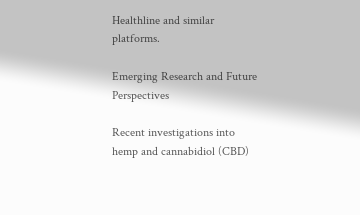Healthline and similar platforms.

Emerging Research and Future Perspectives

Recent investigations into hemp and cannabidiol (CBD)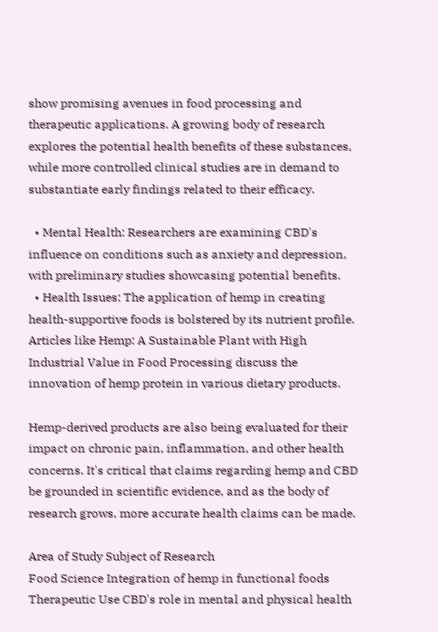show promising avenues in food processing and therapeutic applications. A growing body of research explores the potential health benefits of these substances, while more controlled clinical studies are in demand to substantiate early findings related to their efficacy.

  • Mental Health: Researchers are examining CBD's influence on conditions such as anxiety and depression, with preliminary studies showcasing potential benefits.
  • Health Issues: The application of hemp in creating health-supportive foods is bolstered by its nutrient profile. Articles like Hemp: A Sustainable Plant with High Industrial Value in Food Processing discuss the innovation of hemp protein in various dietary products.

Hemp-derived products are also being evaluated for their impact on chronic pain, inflammation, and other health concerns. It's critical that claims regarding hemp and CBD be grounded in scientific evidence, and as the body of research grows, more accurate health claims can be made.

Area of Study Subject of Research
Food Science Integration of hemp in functional foods
Therapeutic Use CBD's role in mental and physical health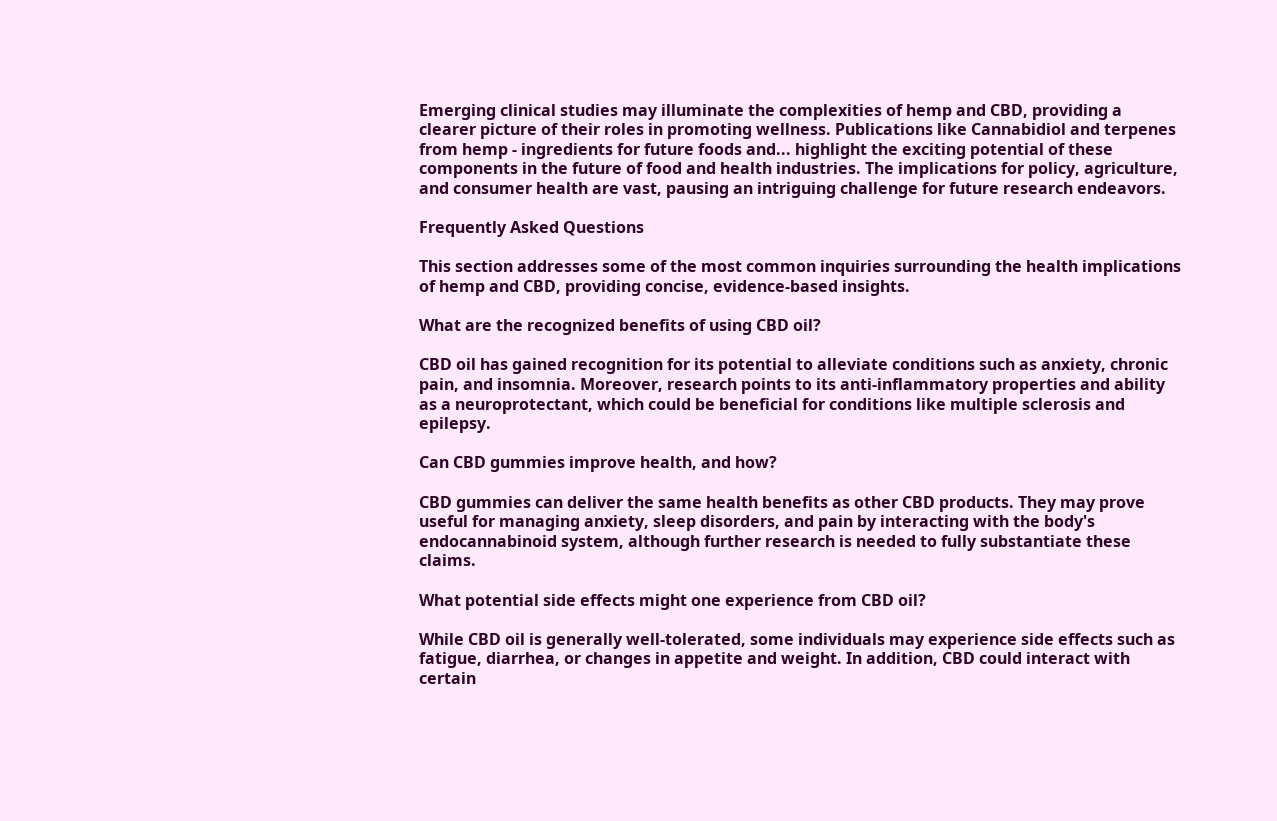Emerging clinical studies may illuminate the complexities of hemp and CBD, providing a clearer picture of their roles in promoting wellness. Publications like Cannabidiol and terpenes from hemp - ingredients for future foods and... highlight the exciting potential of these components in the future of food and health industries. The implications for policy, agriculture, and consumer health are vast, pausing an intriguing challenge for future research endeavors.

Frequently Asked Questions

This section addresses some of the most common inquiries surrounding the health implications of hemp and CBD, providing concise, evidence-based insights.

What are the recognized benefits of using CBD oil?

CBD oil has gained recognition for its potential to alleviate conditions such as anxiety, chronic pain, and insomnia. Moreover, research points to its anti-inflammatory properties and ability as a neuroprotectant, which could be beneficial for conditions like multiple sclerosis and epilepsy.

Can CBD gummies improve health, and how?

CBD gummies can deliver the same health benefits as other CBD products. They may prove useful for managing anxiety, sleep disorders, and pain by interacting with the body's endocannabinoid system, although further research is needed to fully substantiate these claims.

What potential side effects might one experience from CBD oil?

While CBD oil is generally well-tolerated, some individuals may experience side effects such as fatigue, diarrhea, or changes in appetite and weight. In addition, CBD could interact with certain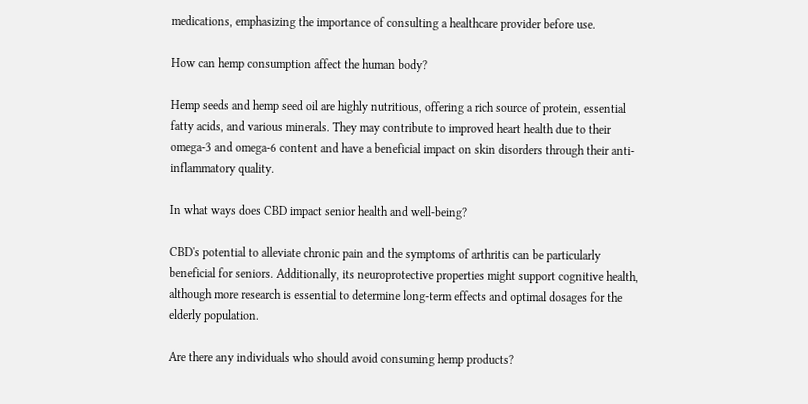medications, emphasizing the importance of consulting a healthcare provider before use.

How can hemp consumption affect the human body?

Hemp seeds and hemp seed oil are highly nutritious, offering a rich source of protein, essential fatty acids, and various minerals. They may contribute to improved heart health due to their omega-3 and omega-6 content and have a beneficial impact on skin disorders through their anti-inflammatory quality.

In what ways does CBD impact senior health and well-being?

CBD's potential to alleviate chronic pain and the symptoms of arthritis can be particularly beneficial for seniors. Additionally, its neuroprotective properties might support cognitive health, although more research is essential to determine long-term effects and optimal dosages for the elderly population.

Are there any individuals who should avoid consuming hemp products?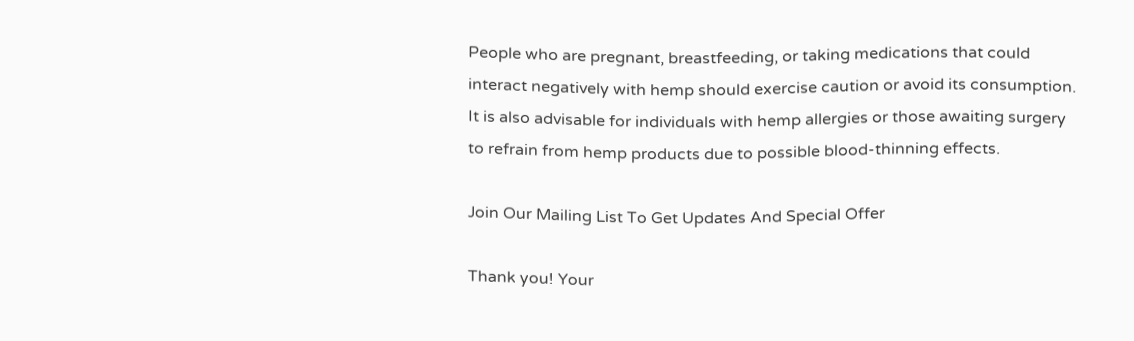People who are pregnant, breastfeeding, or taking medications that could interact negatively with hemp should exercise caution or avoid its consumption. It is also advisable for individuals with hemp allergies or those awaiting surgery to refrain from hemp products due to possible blood-thinning effects.

Join Our Mailing List To Get Updates And Special Offer

Thank you! Your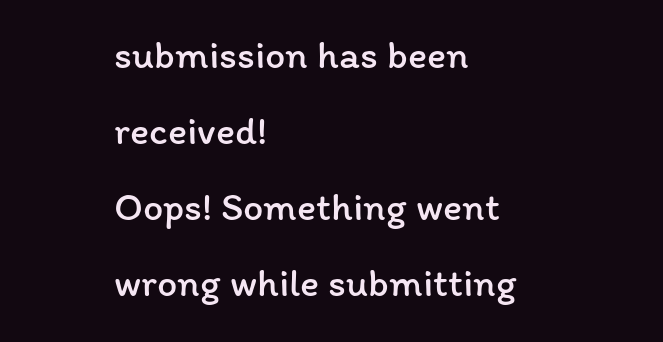submission has been received!
Oops! Something went wrong while submitting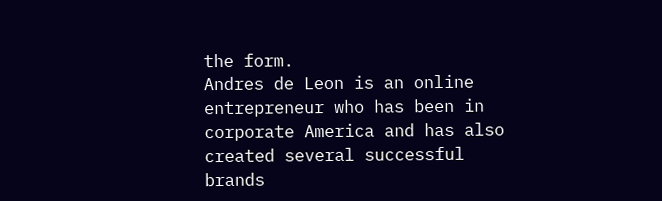the form.
Andres de Leon is an online entrepreneur who has been in corporate America and has also created several successful brands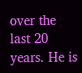over the last 20 years. He is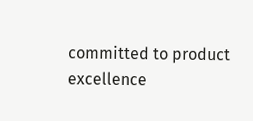committed to product excellence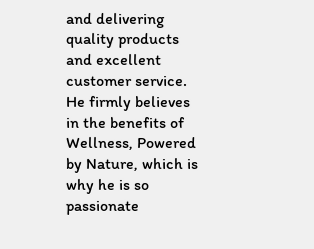and delivering quality products and excellent customer service. He firmly believes in the benefits of Wellness, Powered by Nature, which is why he is so passionate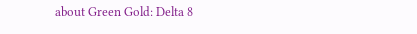about Green Gold: Delta 8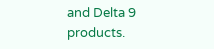and Delta 9 products.